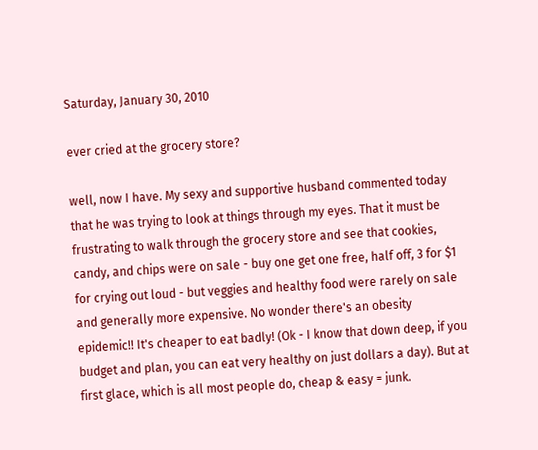Saturday, January 30, 2010

ever cried at the grocery store?

well, now I have. My sexy and supportive husband commented today that he was trying to look at things through my eyes. That it must be frustrating to walk through the grocery store and see that cookies, candy, and chips were on sale - buy one get one free, half off, 3 for $1 for crying out loud - but veggies and healthy food were rarely on sale and generally more expensive. No wonder there's an obesity epidemic!! It's cheaper to eat badly! (Ok - I know that down deep, if you budget and plan, you can eat very healthy on just dollars a day). But at first glace, which is all most people do, cheap & easy = junk.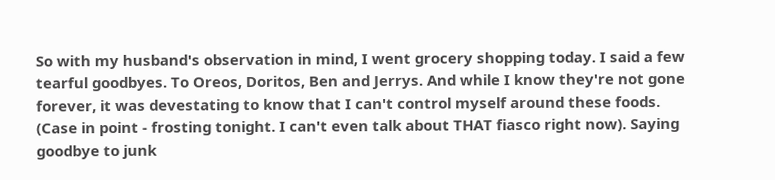So with my husband's observation in mind, I went grocery shopping today. I said a few tearful goodbyes. To Oreos, Doritos, Ben and Jerrys. And while I know they're not gone forever, it was devestating to know that I can't control myself around these foods. (Case in point - frosting tonight. I can't even talk about THAT fiasco right now). Saying goodbye to junk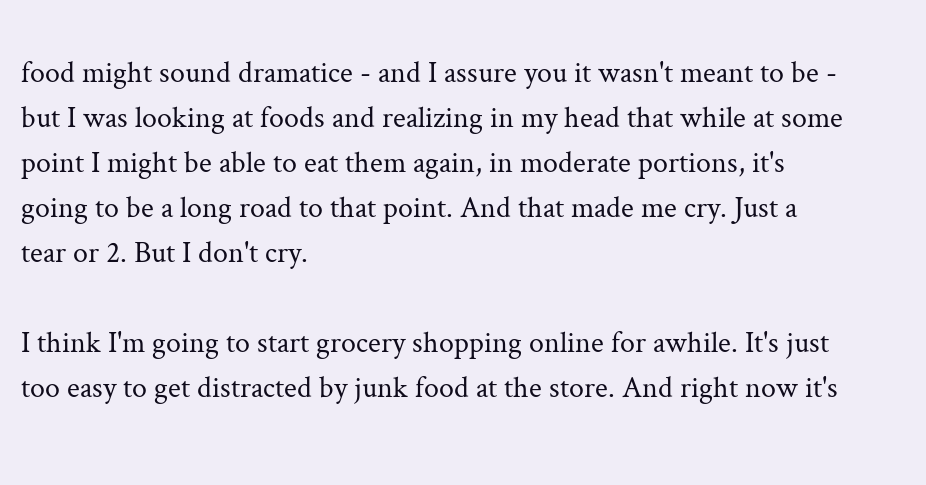food might sound dramatice - and I assure you it wasn't meant to be - but I was looking at foods and realizing in my head that while at some point I might be able to eat them again, in moderate portions, it's going to be a long road to that point. And that made me cry. Just a tear or 2. But I don't cry.

I think I'm going to start grocery shopping online for awhile. It's just too easy to get distracted by junk food at the store. And right now it's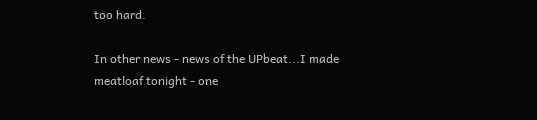too hard.

In other news - news of the UPbeat...I made meatloaf tonight - one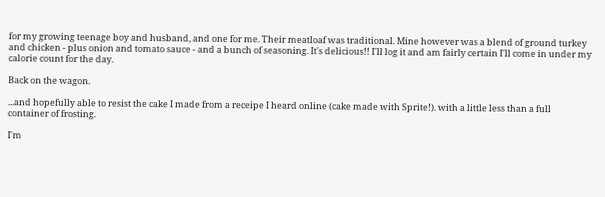for my growing teenage boy and husband, and one for me. Their meatloaf was traditional. Mine however was a blend of ground turkey and chicken - plus onion and tomato sauce - and a bunch of seasoning. It's delicious!! I'll log it and am fairly certain I'll come in under my calorie count for the day.

Back on the wagon.

...and hopefully able to resist the cake I made from a receipe I heard online (cake made with Sprite!). with a little less than a full container of frosting.

I'm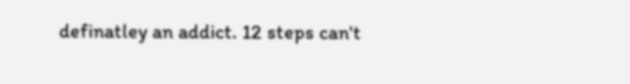definatley an addict. 12 steps can't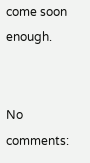come soon enough.


No comments: